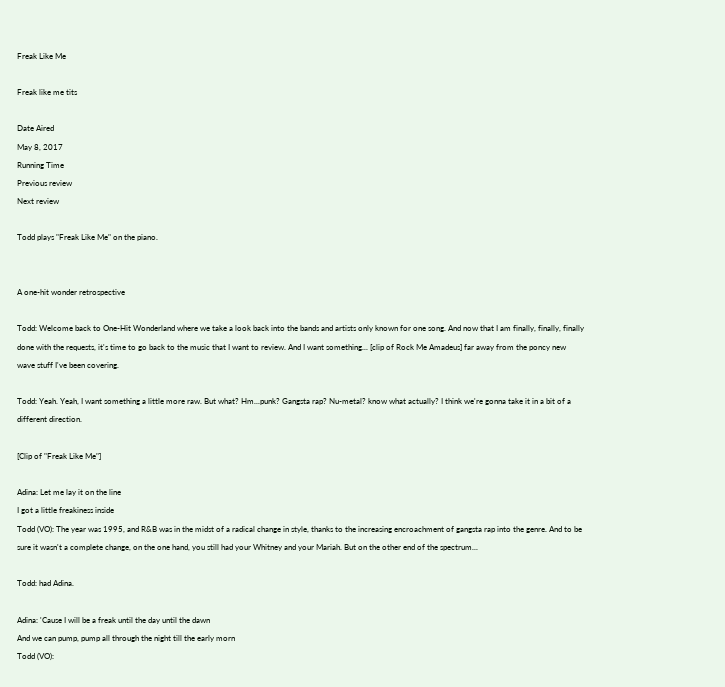Freak Like Me

Freak like me tits

Date Aired
May 8, 2017
Running Time
Previous review
Next review

Todd plays "Freak Like Me" on the piano.


A one-hit wonder retrospective

Todd: Welcome back to One-Hit Wonderland where we take a look back into the bands and artists only known for one song. And now that I am finally, finally, finally done with the requests, it's time to go back to the music that I want to review. And I want something... [clip of Rock Me Amadeus] far away from the poncy new wave stuff I've been covering.

Todd: Yeah. Yeah, I want something a little more raw. But what? Hm...punk? Gangsta rap? Nu-metal? know what actually? I think we're gonna take it in a bit of a different direction.

[Clip of "Freak Like Me"]

Adina: Let me lay it on the line
I got a little freakiness inside
Todd (VO): The year was 1995, and R&B was in the midst of a radical change in style, thanks to the increasing encroachment of gangsta rap into the genre. And to be sure it wasn't a complete change, on the one hand, you still had your Whitney and your Mariah. But on the other end of the spectrum...

Todd: had Adina.

Adina: 'Cause I will be a freak until the day until the dawn
And we can pump, pump all through the night till the early morn
Todd (VO):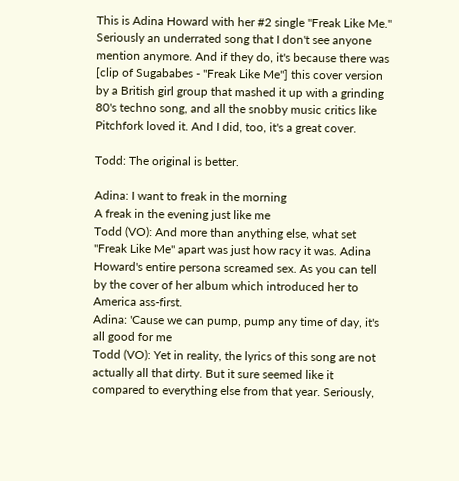This is Adina Howard with her #2 single "Freak Like Me." Seriously an underrated song that I don't see anyone mention anymore. And if they do, it's because there was [clip of Sugababes - "Freak Like Me"] this cover version by a British girl group that mashed it up with a grinding 80's techno song, and all the snobby music critics like Pitchfork loved it. And I did, too, it's a great cover.

Todd: The original is better.

Adina: I want to freak in the morning
A freak in the evening just like me
Todd (VO): And more than anything else, what set "Freak Like Me" apart was just how racy it was. Adina Howard's entire persona screamed sex. As you can tell by the cover of her album which introduced her to America ass-first.
Adina: 'Cause we can pump, pump any time of day, it's all good for me
Todd (VO): Yet in reality, the lyrics of this song are not actually all that dirty. But it sure seemed like it compared to everything else from that year. Seriously,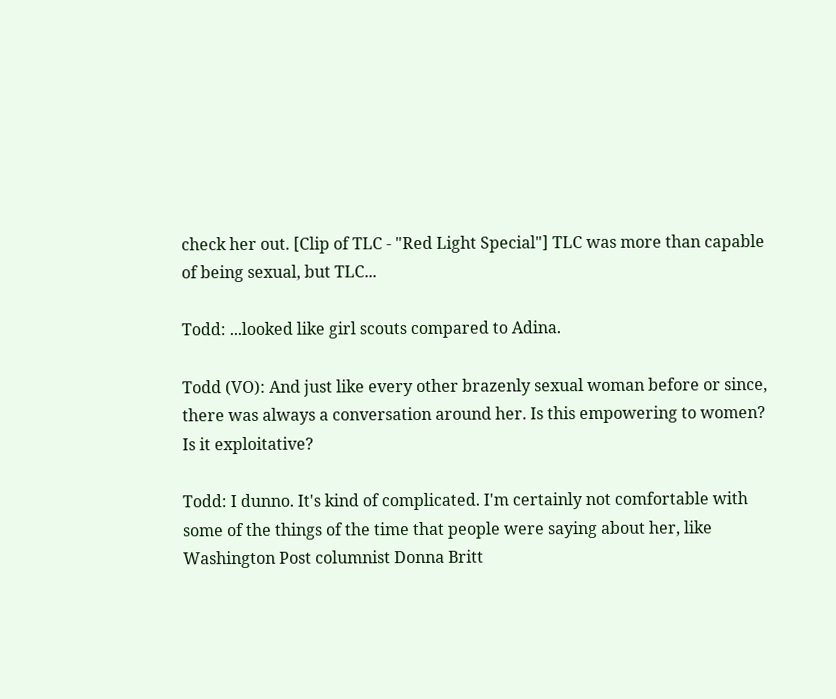check her out. [Clip of TLC - "Red Light Special"] TLC was more than capable of being sexual, but TLC...

Todd: ...looked like girl scouts compared to Adina.

Todd (VO): And just like every other brazenly sexual woman before or since, there was always a conversation around her. Is this empowering to women? Is it exploitative?

Todd: I dunno. It's kind of complicated. I'm certainly not comfortable with some of the things of the time that people were saying about her, like Washington Post columnist Donna Britt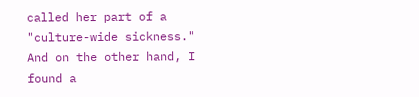called her part of a "culture-wide sickness." And on the other hand, I found a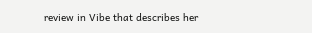review in Vibe that describes her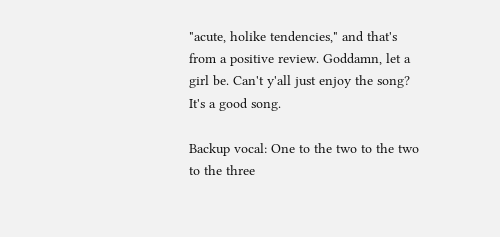"acute, holike tendencies," and that's from a positive review. Goddamn, let a girl be. Can't y'all just enjoy the song? It's a good song.

Backup vocal: One to the two to the two to the three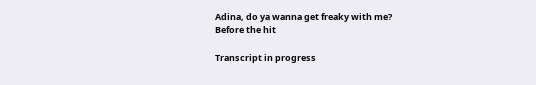Adina, do ya wanna get freaky with me?
Before the hit

Transcript in progress